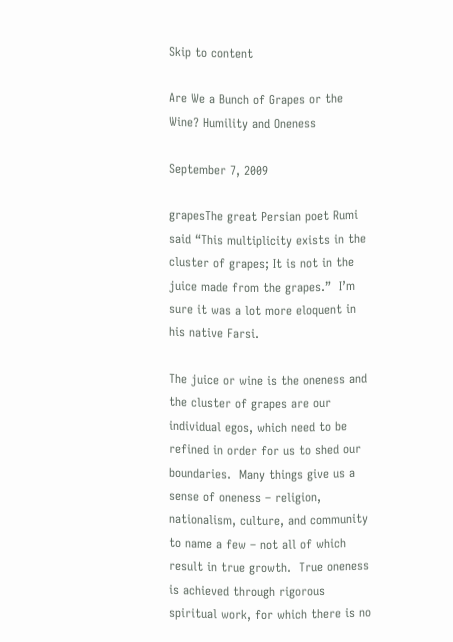Skip to content

Are We a Bunch of Grapes or the Wine? Humility and Oneness

September 7, 2009

grapesThe great Persian poet Rumi said “This multiplicity exists in the cluster of grapes; It is not in the juice made from the grapes.”  I’m sure it was a lot more eloquent in his native Farsi.

The juice or wine is the oneness and the cluster of grapes are our individual egos, which need to be refined in order for us to shed our boundaries.  Many things give us a sense of oneness – religion, nationalism, culture, and community to name a few – not all of which result in true growth.  True oneness is achieved through rigorous spiritual work, for which there is no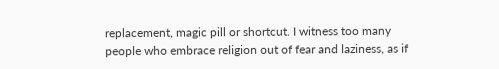replacement, magic pill or shortcut. I witness too many people who embrace religion out of fear and laziness, as if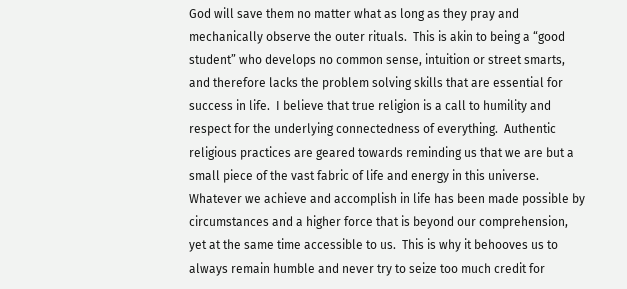God will save them no matter what as long as they pray and mechanically observe the outer rituals.  This is akin to being a “good student” who develops no common sense, intuition or street smarts, and therefore lacks the problem solving skills that are essential for success in life.  I believe that true religion is a call to humility and respect for the underlying connectedness of everything.  Authentic religious practices are geared towards reminding us that we are but a small piece of the vast fabric of life and energy in this universe.  Whatever we achieve and accomplish in life has been made possible by circumstances and a higher force that is beyond our comprehension, yet at the same time accessible to us.  This is why it behooves us to always remain humble and never try to seize too much credit for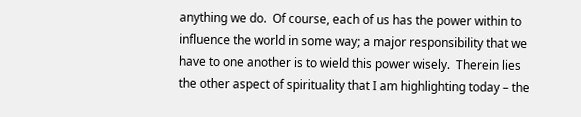anything we do.  Of course, each of us has the power within to influence the world in some way; a major responsibility that we have to one another is to wield this power wisely.  Therein lies the other aspect of spirituality that I am highlighting today – the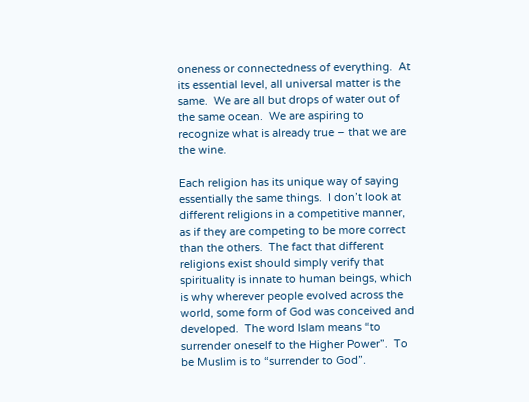oneness or connectedness of everything.  At its essential level, all universal matter is the same.  We are all but drops of water out of the same ocean.  We are aspiring to recognize what is already true – that we are the wine.

Each religion has its unique way of saying essentially the same things.  I don’t look at different religions in a competitive manner, as if they are competing to be more correct than the others.  The fact that different religions exist should simply verify that spirituality is innate to human beings, which is why wherever people evolved across the world, some form of God was conceived and developed.  The word Islam means “to surrender oneself to the Higher Power”.  To be Muslim is to “surrender to God”.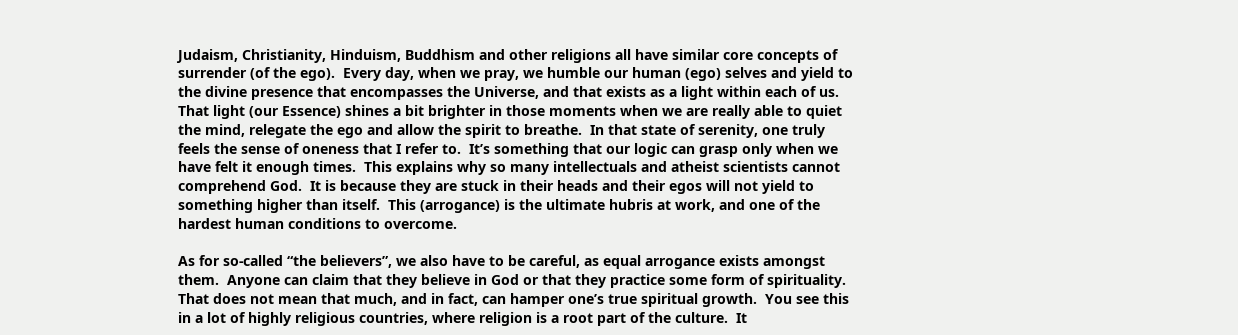Judaism, Christianity, Hinduism, Buddhism and other religions all have similar core concepts of surrender (of the ego).  Every day, when we pray, we humble our human (ego) selves and yield to the divine presence that encompasses the Universe, and that exists as a light within each of us.  That light (our Essence) shines a bit brighter in those moments when we are really able to quiet the mind, relegate the ego and allow the spirit to breathe.  In that state of serenity, one truly feels the sense of oneness that I refer to.  It’s something that our logic can grasp only when we have felt it enough times.  This explains why so many intellectuals and atheist scientists cannot comprehend God.  It is because they are stuck in their heads and their egos will not yield to something higher than itself.  This (arrogance) is the ultimate hubris at work, and one of the hardest human conditions to overcome.

As for so-called “the believers”, we also have to be careful, as equal arrogance exists amongst them.  Anyone can claim that they believe in God or that they practice some form of spirituality.  That does not mean that much, and in fact, can hamper one’s true spiritual growth.  You see this in a lot of highly religious countries, where religion is a root part of the culture.  It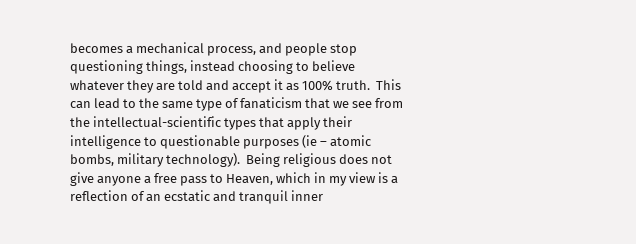becomes a mechanical process, and people stop questioning things, instead choosing to believe whatever they are told and accept it as 100% truth.  This can lead to the same type of fanaticism that we see from the intellectual-scientific types that apply their intelligence to questionable purposes (ie – atomic bombs, military technology).  Being religious does not give anyone a free pass to Heaven, which in my view is a reflection of an ecstatic and tranquil inner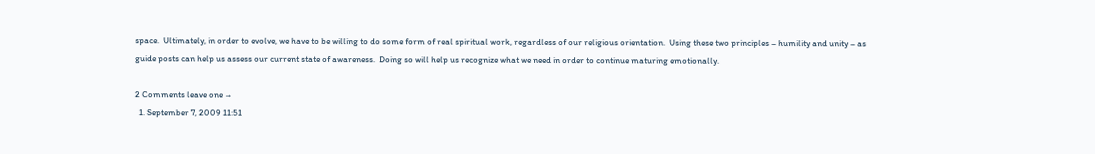space.  Ultimately, in order to evolve, we have to be willing to do some form of real spiritual work, regardless of our religious orientation.  Using these two principles – humility and unity – as guide posts can help us assess our current state of awareness.  Doing so will help us recognize what we need in order to continue maturing emotionally.

2 Comments leave one →
  1. September 7, 2009 11:51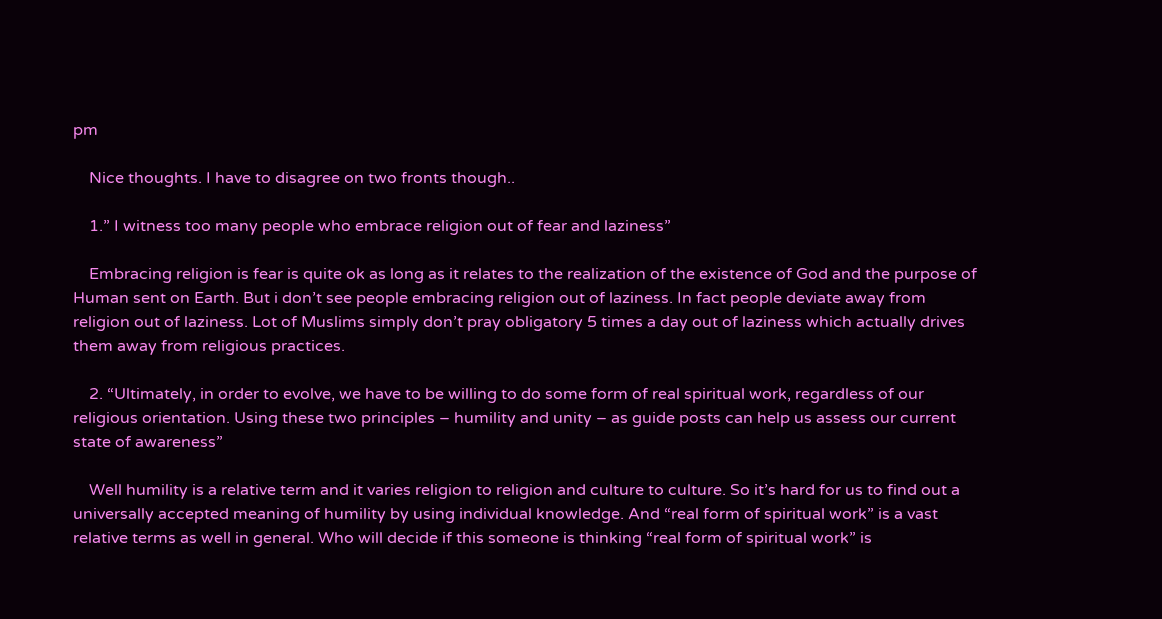pm

    Nice thoughts. I have to disagree on two fronts though..

    1.” I witness too many people who embrace religion out of fear and laziness”

    Embracing religion is fear is quite ok as long as it relates to the realization of the existence of God and the purpose of Human sent on Earth. But i don’t see people embracing religion out of laziness. In fact people deviate away from religion out of laziness. Lot of Muslims simply don’t pray obligatory 5 times a day out of laziness which actually drives them away from religious practices.

    2. “Ultimately, in order to evolve, we have to be willing to do some form of real spiritual work, regardless of our religious orientation. Using these two principles – humility and unity – as guide posts can help us assess our current state of awareness”

    Well humility is a relative term and it varies religion to religion and culture to culture. So it’s hard for us to find out a universally accepted meaning of humility by using individual knowledge. And “real form of spiritual work” is a vast relative terms as well in general. Who will decide if this someone is thinking “real form of spiritual work” is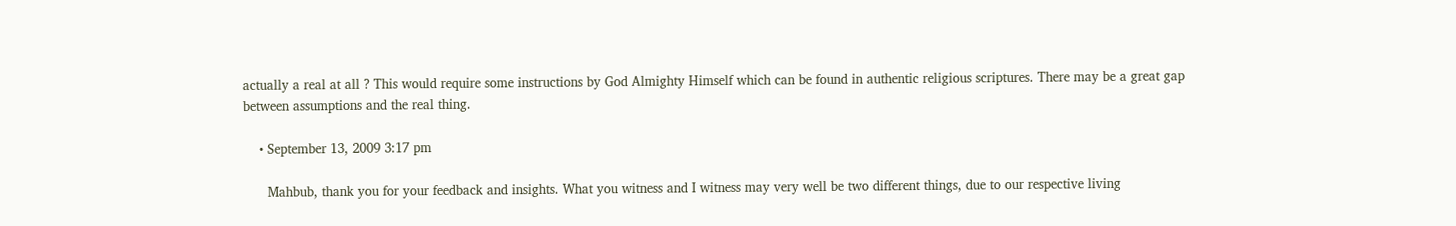actually a real at all ? This would require some instructions by God Almighty Himself which can be found in authentic religious scriptures. There may be a great gap between assumptions and the real thing.

    • September 13, 2009 3:17 pm

      Mahbub, thank you for your feedback and insights. What you witness and I witness may very well be two different things, due to our respective living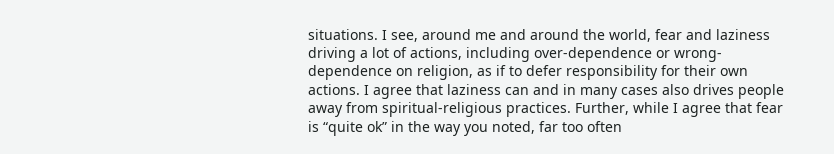situations. I see, around me and around the world, fear and laziness driving a lot of actions, including over-dependence or wrong-dependence on religion, as if to defer responsibility for their own actions. I agree that laziness can and in many cases also drives people away from spiritual-religious practices. Further, while I agree that fear is “quite ok” in the way you noted, far too often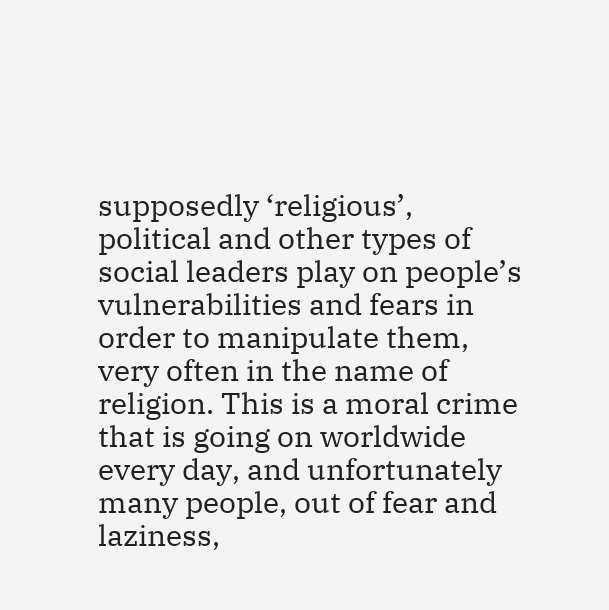supposedly ‘religious’, political and other types of social leaders play on people’s vulnerabilities and fears in order to manipulate them, very often in the name of religion. This is a moral crime that is going on worldwide every day, and unfortunately many people, out of fear and laziness,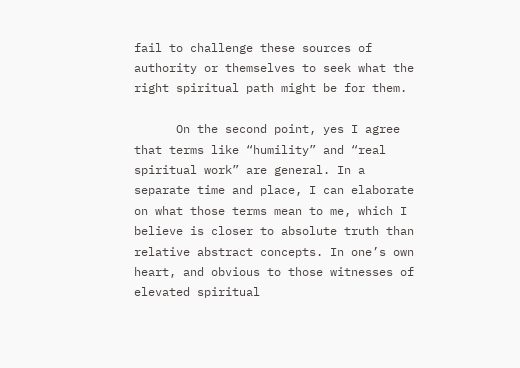fail to challenge these sources of authority or themselves to seek what the right spiritual path might be for them.

      On the second point, yes I agree that terms like “humility” and “real spiritual work” are general. In a separate time and place, I can elaborate on what those terms mean to me, which I believe is closer to absolute truth than relative abstract concepts. In one’s own heart, and obvious to those witnesses of elevated spiritual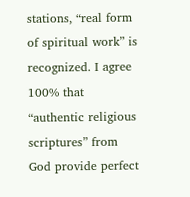stations, “real form of spiritual work” is recognized. I agree 100% that “authentic religious scriptures” from God provide perfect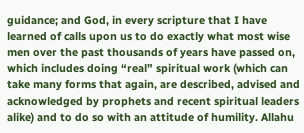guidance; and God, in every scripture that I have learned of calls upon us to do exactly what most wise men over the past thousands of years have passed on, which includes doing “real” spiritual work (which can take many forms that again, are described, advised and acknowledged by prophets and recent spiritual leaders alike) and to do so with an attitude of humility. Allahu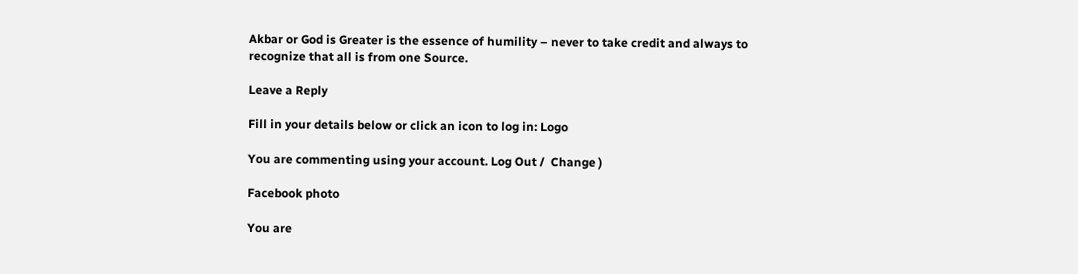Akbar or God is Greater is the essence of humility – never to take credit and always to recognize that all is from one Source.

Leave a Reply

Fill in your details below or click an icon to log in: Logo

You are commenting using your account. Log Out /  Change )

Facebook photo

You are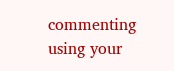commenting using your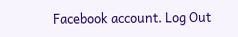Facebook account. Log Out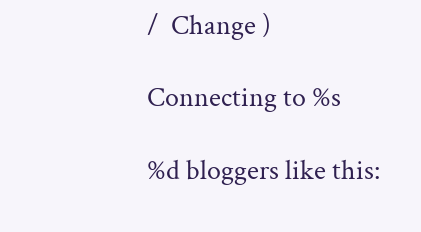/  Change )

Connecting to %s

%d bloggers like this: